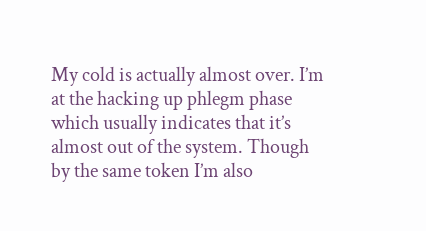My cold is actually almost over. I’m at the hacking up phlegm phase which usually indicates that it’s almost out of the system. Though by the same token I’m also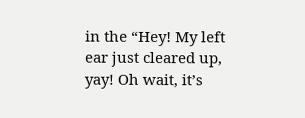in the “Hey! My left ear just cleared up, yay! Oh wait, it’s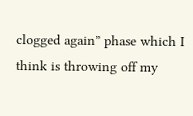clogged again” phase which I think is throwing off my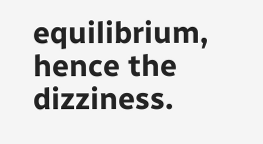equilibrium, hence the dizziness.